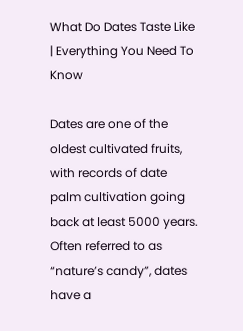What Do Dates Taste Like | Everything You Need To Know

Dates are one of the oldest cultivated fruits, with records of date palm cultivation going back at least 5000 years. Often referred to as “nature’s candy”, dates have a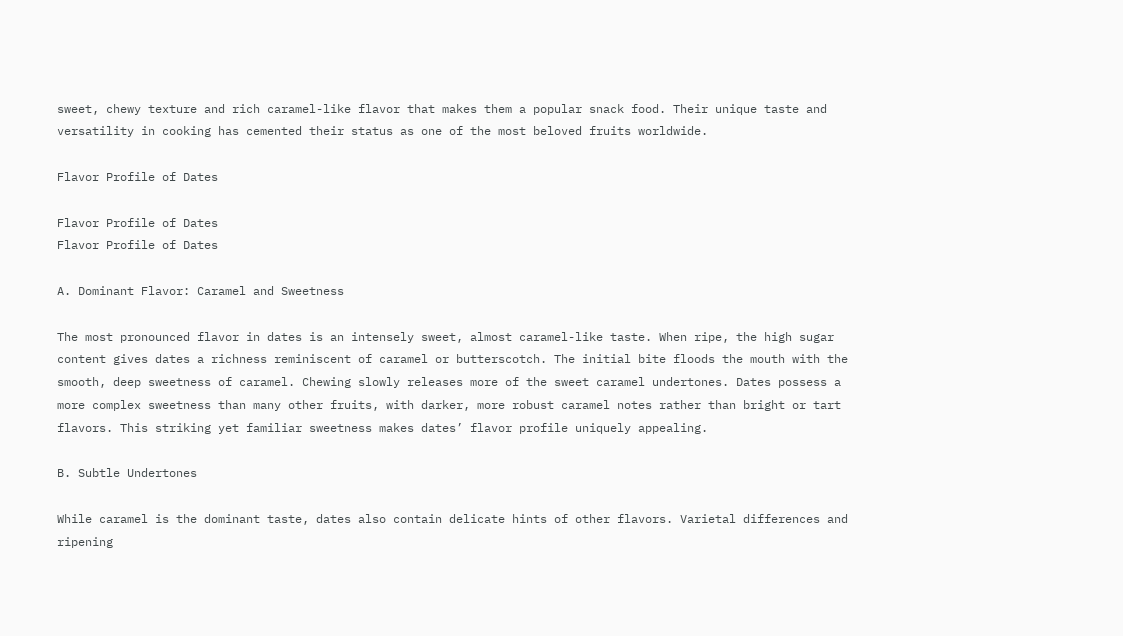sweet, chewy texture and rich caramel-like flavor that makes them a popular snack food. Their unique taste and versatility in cooking has cemented their status as one of the most beloved fruits worldwide.

Flavor Profile of Dates

Flavor Profile of Dates
Flavor Profile of Dates

A. Dominant Flavor: Caramel and Sweetness

The most pronounced flavor in dates is an intensely sweet, almost caramel-like taste. When ripe, the high sugar content gives dates a richness reminiscent of caramel or butterscotch. The initial bite floods the mouth with the smooth, deep sweetness of caramel. Chewing slowly releases more of the sweet caramel undertones. Dates possess a more complex sweetness than many other fruits, with darker, more robust caramel notes rather than bright or tart flavors. This striking yet familiar sweetness makes dates’ flavor profile uniquely appealing.

B. Subtle Undertones

While caramel is the dominant taste, dates also contain delicate hints of other flavors. Varietal differences and ripening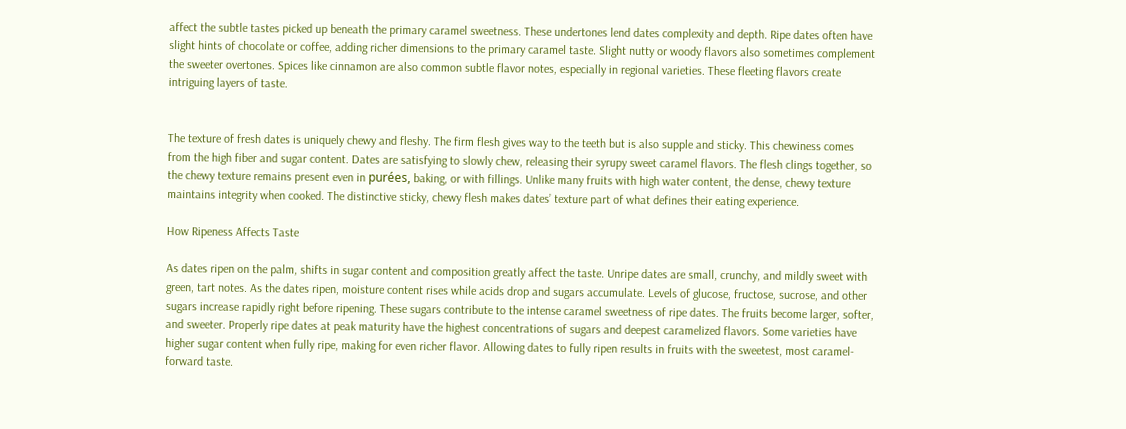affect the subtle tastes picked up beneath the primary caramel sweetness. These undertones lend dates complexity and depth. Ripe dates often have slight hints of chocolate or coffee, adding richer dimensions to the primary caramel taste. Slight nutty or woody flavors also sometimes complement the sweeter overtones. Spices like cinnamon are also common subtle flavor notes, especially in regional varieties. These fleeting flavors create intriguing layers of taste.


The texture of fresh dates is uniquely chewy and fleshy. The firm flesh gives way to the teeth but is also supple and sticky. This chewiness comes from the high fiber and sugar content. Dates are satisfying to slowly chew, releasing their syrupy sweet caramel flavors. The flesh clings together, so the chewy texture remains present even in purées, baking, or with fillings. Unlike many fruits with high water content, the dense, chewy texture maintains integrity when cooked. The distinctive sticky, chewy flesh makes dates’ texture part of what defines their eating experience.

How Ripeness Affects Taste

As dates ripen on the palm, shifts in sugar content and composition greatly affect the taste. Unripe dates are small, crunchy, and mildly sweet with green, tart notes. As the dates ripen, moisture content rises while acids drop and sugars accumulate. Levels of glucose, fructose, sucrose, and other sugars increase rapidly right before ripening. These sugars contribute to the intense caramel sweetness of ripe dates. The fruits become larger, softer, and sweeter. Properly ripe dates at peak maturity have the highest concentrations of sugars and deepest caramelized flavors. Some varieties have higher sugar content when fully ripe, making for even richer flavor. Allowing dates to fully ripen results in fruits with the sweetest, most caramel-forward taste.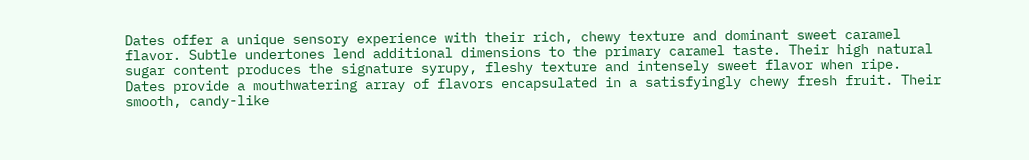Dates offer a unique sensory experience with their rich, chewy texture and dominant sweet caramel flavor. Subtle undertones lend additional dimensions to the primary caramel taste. Their high natural sugar content produces the signature syrupy, fleshy texture and intensely sweet flavor when ripe. Dates provide a mouthwatering array of flavors encapsulated in a satisfyingly chewy fresh fruit. Their smooth, candy-like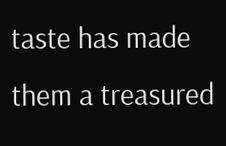taste has made them a treasured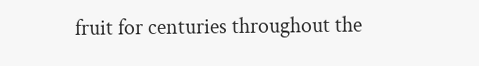fruit for centuries throughout the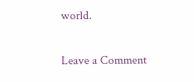world.

Leave a Comment